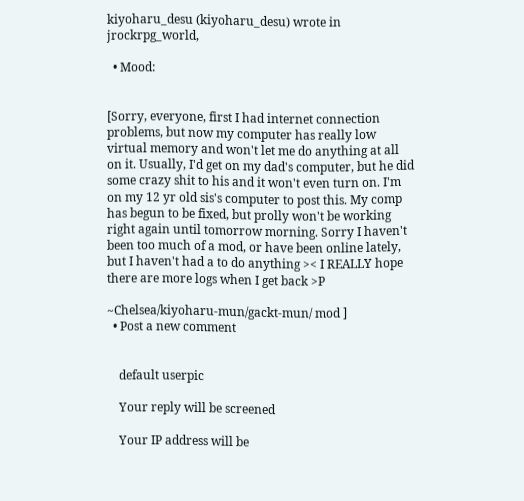kiyoharu_desu (kiyoharu_desu) wrote in jrockrpg_world,

  • Mood:


[Sorry, everyone, first I had internet connection problems, but now my computer has really low virtual memory and won't let me do anything at all on it. Usually, I'd get on my dad's computer, but he did some crazy shit to his and it won't even turn on. I'm on my 12 yr old sis's computer to post this. My comp has begun to be fixed, but prolly won't be working right again until tomorrow morning. Sorry I haven't been too much of a mod, or have been online lately, but I haven't had a to do anything >< I REALLY hope there are more logs when I get back >P

~Chelsea/kiyoharu-mun/gackt-mun/ mod ]
  • Post a new comment


    default userpic

    Your reply will be screened

    Your IP address will be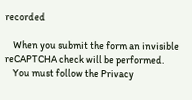recorded

    When you submit the form an invisible reCAPTCHA check will be performed.
    You must follow the Privacy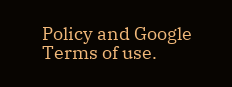Policy and Google Terms of use.